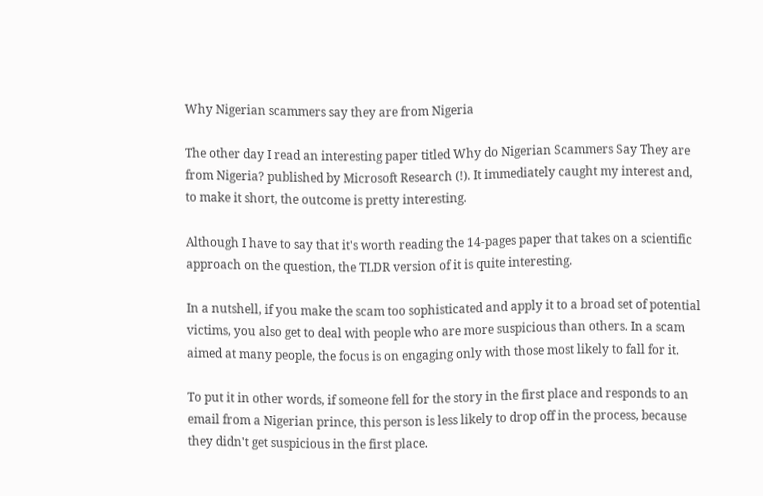Why Nigerian scammers say they are from Nigeria

The other day I read an interesting paper titled Why do Nigerian Scammers Say They are from Nigeria? published by Microsoft Research (!). It immediately caught my interest and, to make it short, the outcome is pretty interesting.

Although I have to say that it's worth reading the 14-pages paper that takes on a scientific approach on the question, the TLDR version of it is quite interesting.

In a nutshell, if you make the scam too sophisticated and apply it to a broad set of potential victims, you also get to deal with people who are more suspicious than others. In a scam aimed at many people, the focus is on engaging only with those most likely to fall for it.

To put it in other words, if someone fell for the story in the first place and responds to an email from a Nigerian prince, this person is less likely to drop off in the process, because they didn't get suspicious in the first place.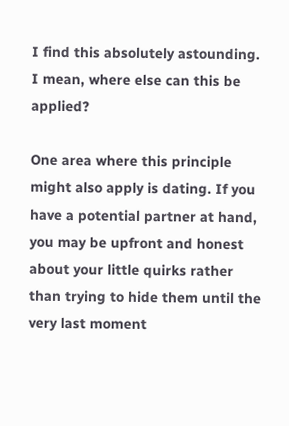I find this absolutely astounding. I mean, where else can this be applied?

One area where this principle might also apply is dating. If you have a potential partner at hand, you may be upfront and honest about your little quirks rather than trying to hide them until the very last moment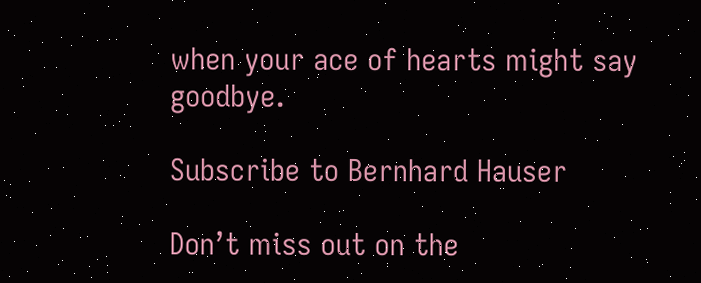when your ace of hearts might say goodbye.

Subscribe to Bernhard Hauser

Don’t miss out on the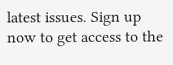latest issues. Sign up now to get access to the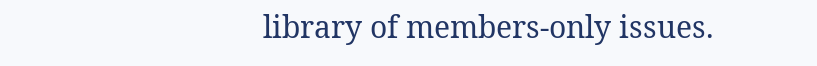library of members-only issues.